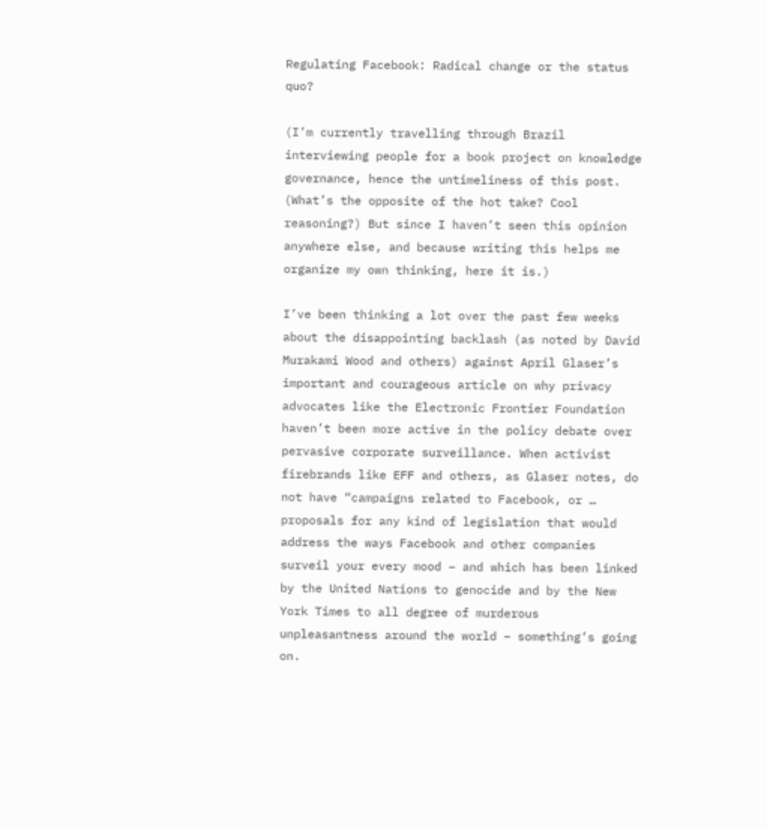Regulating Facebook: Radical change or the status quo?

(I’m currently travelling through Brazil interviewing people for a book project on knowledge governance, hence the untimeliness of this post. (What’s the opposite of the hot take? Cool reasoning?) But since I haven’t seen this opinion anywhere else, and because writing this helps me organize my own thinking, here it is.)

I’ve been thinking a lot over the past few weeks about the disappointing backlash (as noted by David Murakami Wood and others) against April Glaser’s important and courageous article on why privacy advocates like the Electronic Frontier Foundation haven’t been more active in the policy debate over pervasive corporate surveillance. When activist firebrands like EFF and others, as Glaser notes, do not have “campaigns related to Facebook, or … proposals for any kind of legislation that would address the ways Facebook and other companies surveil your every mood – and which has been linked by the United Nations to genocide and by the New York Times to all degree of murderous unpleasantness around the world – something’s going on.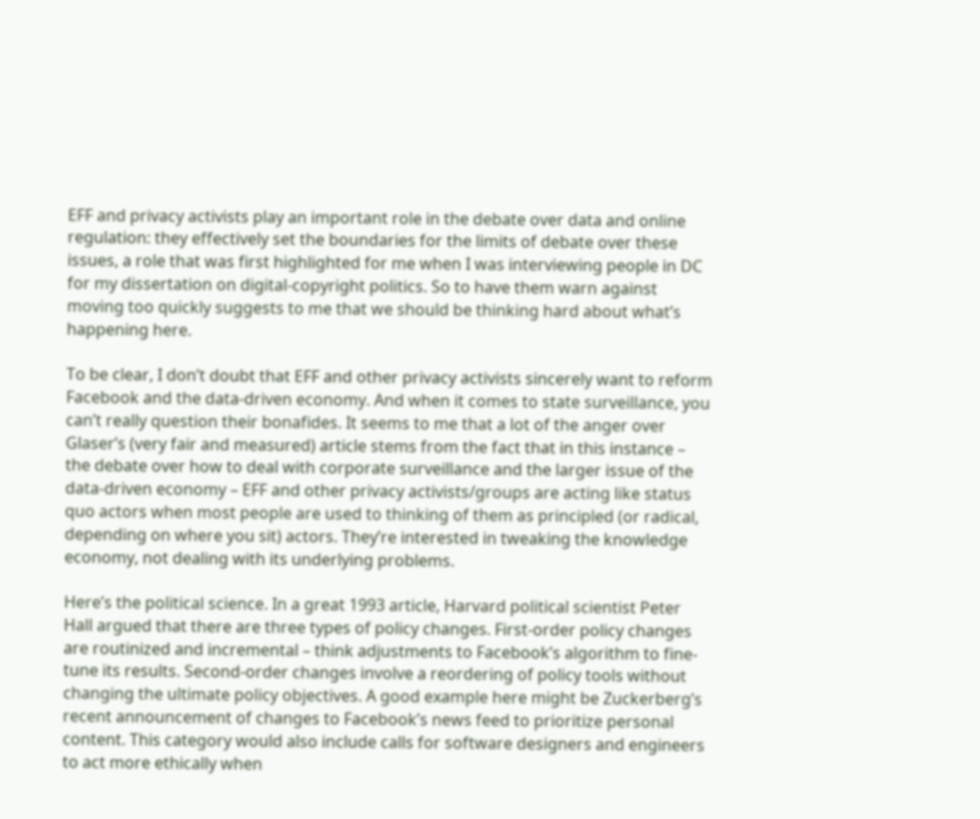EFF and privacy activists play an important role in the debate over data and online regulation: they effectively set the boundaries for the limits of debate over these issues, a role that was first highlighted for me when I was interviewing people in DC for my dissertation on digital-copyright politics. So to have them warn against moving too quickly suggests to me that we should be thinking hard about what’s happening here.

To be clear, I don’t doubt that EFF and other privacy activists sincerely want to reform Facebook and the data-driven economy. And when it comes to state surveillance, you can’t really question their bonafides. It seems to me that a lot of the anger over Glaser’s (very fair and measured) article stems from the fact that in this instance – the debate over how to deal with corporate surveillance and the larger issue of the data-driven economy – EFF and other privacy activists/groups are acting like status quo actors when most people are used to thinking of them as principled (or radical, depending on where you sit) actors. They’re interested in tweaking the knowledge economy, not dealing with its underlying problems.

Here’s the political science. In a great 1993 article, Harvard political scientist Peter Hall argued that there are three types of policy changes. First-order policy changes are routinized and incremental – think adjustments to Facebook’s algorithm to fine-tune its results. Second-order changes involve a reordering of policy tools without changing the ultimate policy objectives. A good example here might be Zuckerberg’s recent announcement of changes to Facebook’s news feed to prioritize personal content. This category would also include calls for software designers and engineers to act more ethically when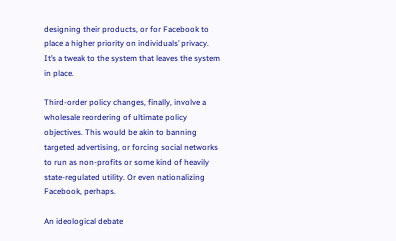designing their products, or for Facebook to place a higher priority on individuals’ privacy. It’s a tweak to the system that leaves the system in place.

Third-order policy changes, finally, involve a wholesale reordering of ultimate policy objectives. This would be akin to banning targeted advertising, or forcing social networks to run as non-profits or some kind of heavily state-regulated utility. Or even nationalizing Facebook, perhaps.

An ideological debate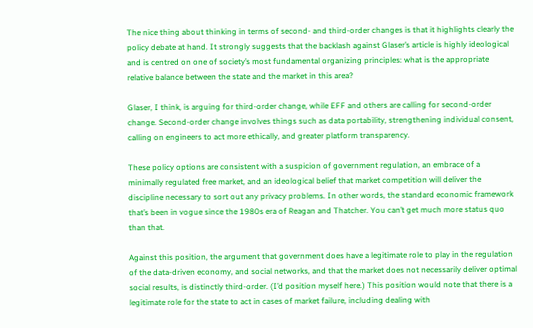The nice thing about thinking in terms of second- and third-order changes is that it highlights clearly the policy debate at hand. It strongly suggests that the backlash against Glaser’s article is highly ideological and is centred on one of society’s most fundamental organizing principles: what is the appropriate relative balance between the state and the market in this area?

Glaser, I think, is arguing for third-order change, while EFF and others are calling for second-order change. Second-order change involves things such as data portability, strengthening individual consent, calling on engineers to act more ethically, and greater platform transparency.

These policy options are consistent with a suspicion of government regulation, an embrace of a minimally regulated free market, and an ideological belief that market competition will deliver the discipline necessary to sort out any privacy problems. In other words, the standard economic framework that’s been in vogue since the 1980s era of Reagan and Thatcher. You can’t get much more status quo than that.

Against this position, the argument that government does have a legitimate role to play in the regulation of the data-driven economy, and social networks, and that the market does not necessarily deliver optimal social results, is distinctly third-order. (I’d position myself here.) This position would note that there is a legitimate role for the state to act in cases of market failure, including dealing with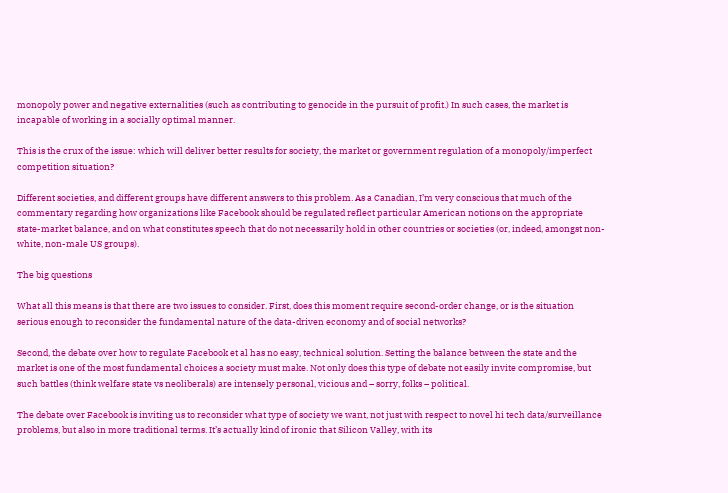monopoly power and negative externalities (such as contributing to genocide in the pursuit of profit.) In such cases, the market is incapable of working in a socially optimal manner.

This is the crux of the issue: which will deliver better results for society, the market or government regulation of a monopoly/imperfect competition situation?

Different societies, and different groups have different answers to this problem. As a Canadian, I’m very conscious that much of the commentary regarding how organizations like Facebook should be regulated reflect particular American notions on the appropriate state-market balance, and on what constitutes speech that do not necessarily hold in other countries or societies (or, indeed, amongst non-white, non-male US groups).

The big questions

What all this means is that there are two issues to consider. First, does this moment require second-order change, or is the situation serious enough to reconsider the fundamental nature of the data-driven economy and of social networks?

Second, the debate over how to regulate Facebook et al has no easy, technical solution. Setting the balance between the state and the market is one of the most fundamental choices a society must make. Not only does this type of debate not easily invite compromise, but such battles (think welfare state vs neoliberals) are intensely personal, vicious and – sorry, folks – political.

The debate over Facebook is inviting us to reconsider what type of society we want, not just with respect to novel hi tech data/surveillance problems, but also in more traditional terms. It’s actually kind of ironic that Silicon Valley, with its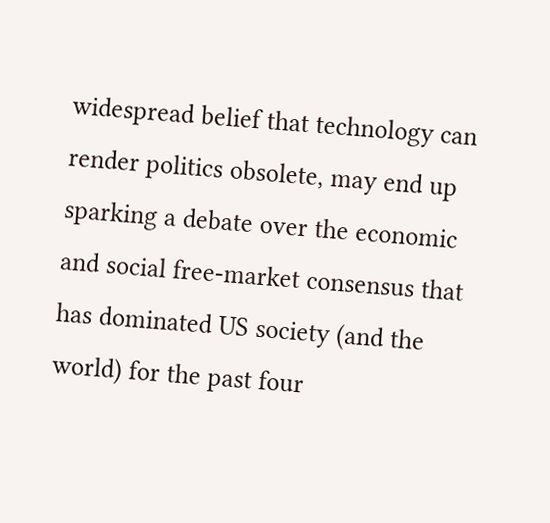widespread belief that technology can render politics obsolete, may end up sparking a debate over the economic and social free-market consensus that has dominated US society (and the world) for the past four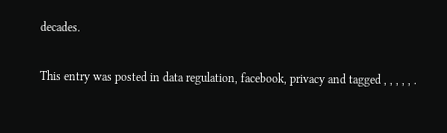decades.

This entry was posted in data regulation, facebook, privacy and tagged , , , , , .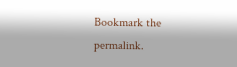Bookmark the permalink.